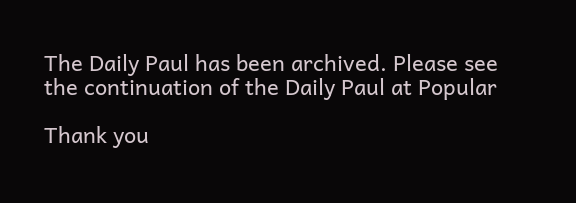The Daily Paul has been archived. Please see the continuation of the Daily Paul at Popular

Thank you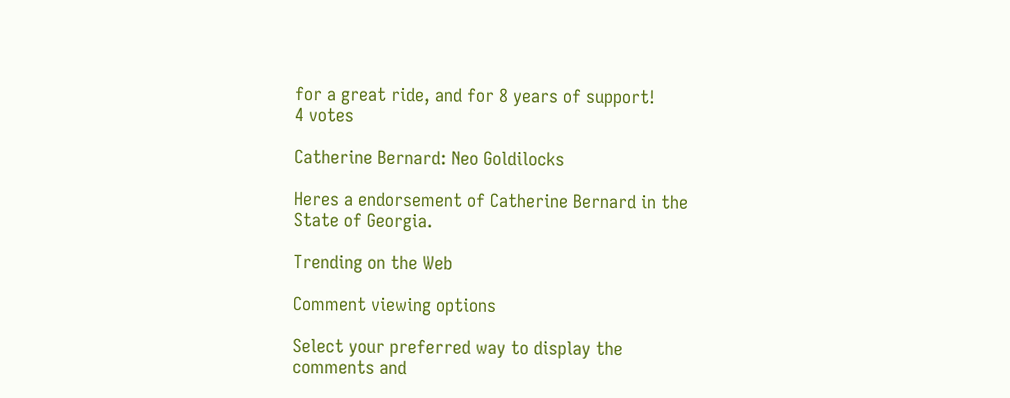for a great ride, and for 8 years of support!
4 votes

Catherine Bernard: Neo Goldilocks

Heres a endorsement of Catherine Bernard in the State of Georgia.

Trending on the Web

Comment viewing options

Select your preferred way to display the comments and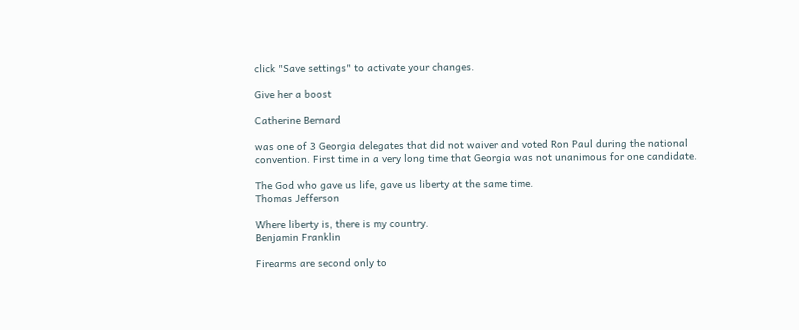click "Save settings" to activate your changes.

Give her a boost

Catherine Bernard

was one of 3 Georgia delegates that did not waiver and voted Ron Paul during the national convention. First time in a very long time that Georgia was not unanimous for one candidate.

The God who gave us life, gave us liberty at the same time.
Thomas Jefferson

Where liberty is, there is my country.
Benjamin Franklin

Firearms are second only to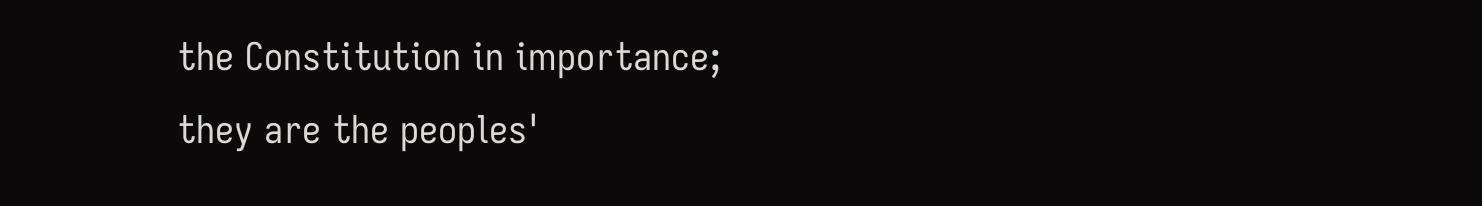the Constitution in importance; they are the peoples'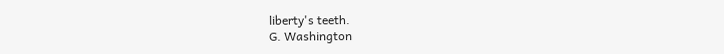liberty's teeth.
G. Washington